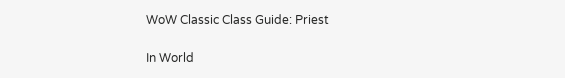WoW Classic Class Guide: Priest

In World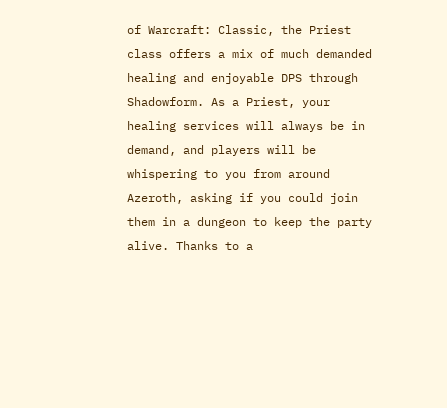of Warcraft: Classic, the Priest class offers a mix of much demanded healing and enjoyable DPS through Shadowform. As a Priest, your healing services will always be in demand, and players will be whispering to you from around Azeroth, asking if you could join them in a dungeon to keep the party alive. Thanks to a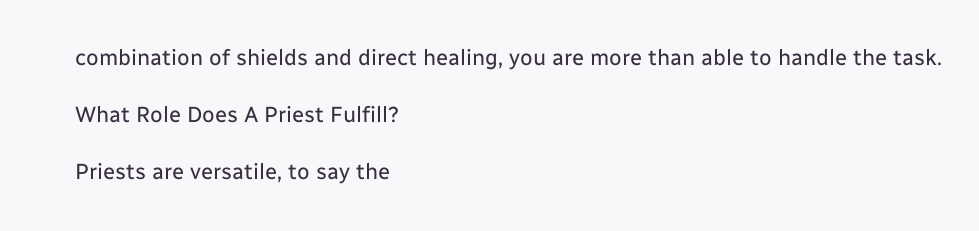combination of shields and direct healing, you are more than able to handle the task.

What Role Does A Priest Fulfill?

Priests are versatile, to say the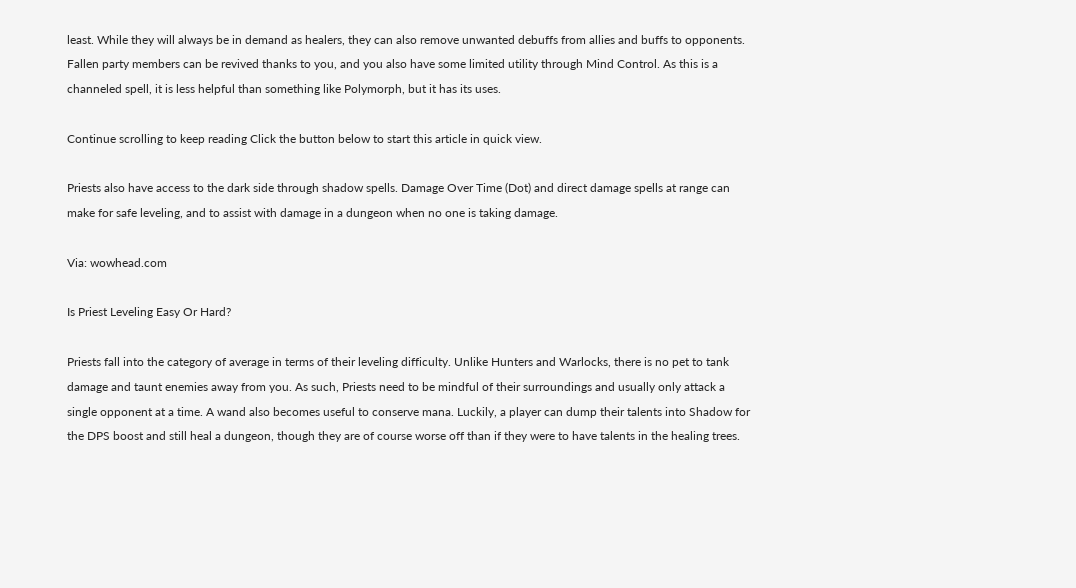least. While they will always be in demand as healers, they can also remove unwanted debuffs from allies and buffs to opponents. Fallen party members can be revived thanks to you, and you also have some limited utility through Mind Control. As this is a channeled spell, it is less helpful than something like Polymorph, but it has its uses.

Continue scrolling to keep reading Click the button below to start this article in quick view.

Priests also have access to the dark side through shadow spells. Damage Over Time (Dot) and direct damage spells at range can make for safe leveling, and to assist with damage in a dungeon when no one is taking damage.

Via: wowhead.com

Is Priest Leveling Easy Or Hard?

Priests fall into the category of average in terms of their leveling difficulty. Unlike Hunters and Warlocks, there is no pet to tank damage and taunt enemies away from you. As such, Priests need to be mindful of their surroundings and usually only attack a single opponent at a time. A wand also becomes useful to conserve mana. Luckily, a player can dump their talents into Shadow for the DPS boost and still heal a dungeon, though they are of course worse off than if they were to have talents in the healing trees.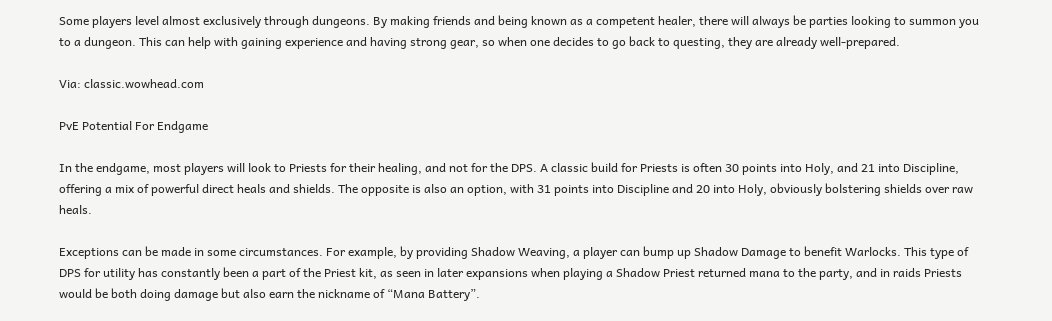Some players level almost exclusively through dungeons. By making friends and being known as a competent healer, there will always be parties looking to summon you to a dungeon. This can help with gaining experience and having strong gear, so when one decides to go back to questing, they are already well-prepared.

Via: classic.wowhead.com

PvE Potential For Endgame

In the endgame, most players will look to Priests for their healing, and not for the DPS. A classic build for Priests is often 30 points into Holy, and 21 into Discipline, offering a mix of powerful direct heals and shields. The opposite is also an option, with 31 points into Discipline and 20 into Holy, obviously bolstering shields over raw heals.

Exceptions can be made in some circumstances. For example, by providing Shadow Weaving, a player can bump up Shadow Damage to benefit Warlocks. This type of DPS for utility has constantly been a part of the Priest kit, as seen in later expansions when playing a Shadow Priest returned mana to the party, and in raids Priests would be both doing damage but also earn the nickname of “Mana Battery”.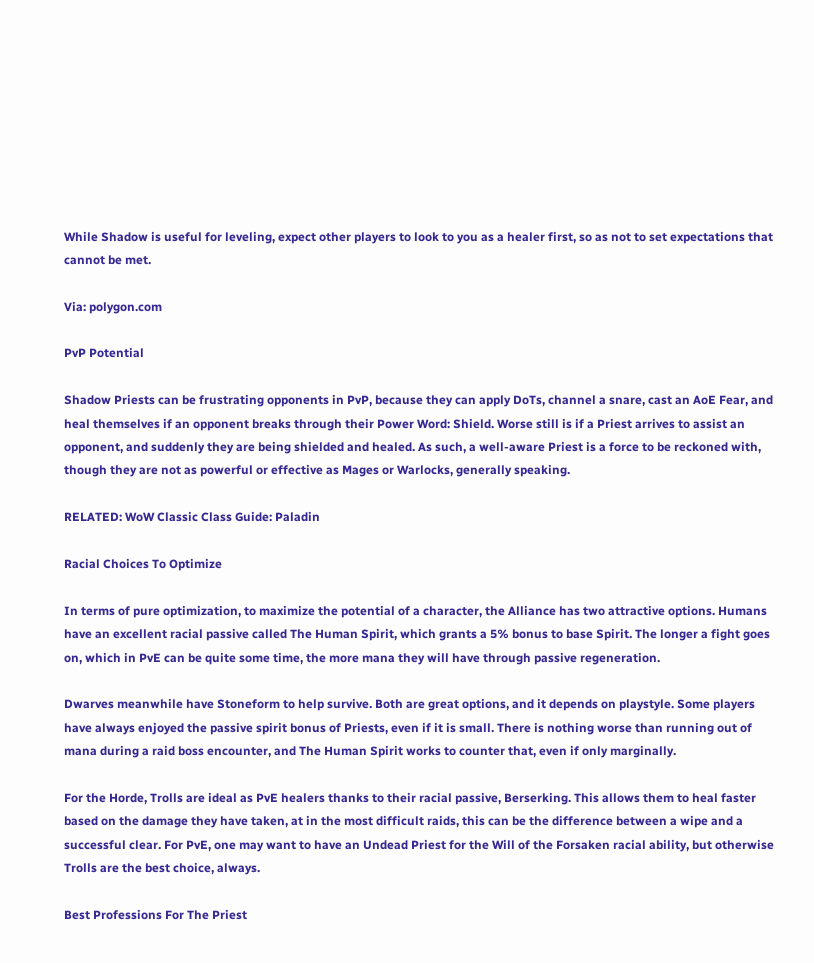While Shadow is useful for leveling, expect other players to look to you as a healer first, so as not to set expectations that cannot be met.

Via: polygon.com

PvP Potential

Shadow Priests can be frustrating opponents in PvP, because they can apply DoTs, channel a snare, cast an AoE Fear, and heal themselves if an opponent breaks through their Power Word: Shield. Worse still is if a Priest arrives to assist an opponent, and suddenly they are being shielded and healed. As such, a well-aware Priest is a force to be reckoned with, though they are not as powerful or effective as Mages or Warlocks, generally speaking.

RELATED: WoW Classic Class Guide: Paladin

Racial Choices To Optimize

In terms of pure optimization, to maximize the potential of a character, the Alliance has two attractive options. Humans have an excellent racial passive called The Human Spirit, which grants a 5% bonus to base Spirit. The longer a fight goes on, which in PvE can be quite some time, the more mana they will have through passive regeneration.

Dwarves meanwhile have Stoneform to help survive. Both are great options, and it depends on playstyle. Some players have always enjoyed the passive spirit bonus of Priests, even if it is small. There is nothing worse than running out of mana during a raid boss encounter, and The Human Spirit works to counter that, even if only marginally.

For the Horde, Trolls are ideal as PvE healers thanks to their racial passive, Berserking. This allows them to heal faster based on the damage they have taken, at in the most difficult raids, this can be the difference between a wipe and a successful clear. For PvE, one may want to have an Undead Priest for the Will of the Forsaken racial ability, but otherwise Trolls are the best choice, always.

Best Professions For The Priest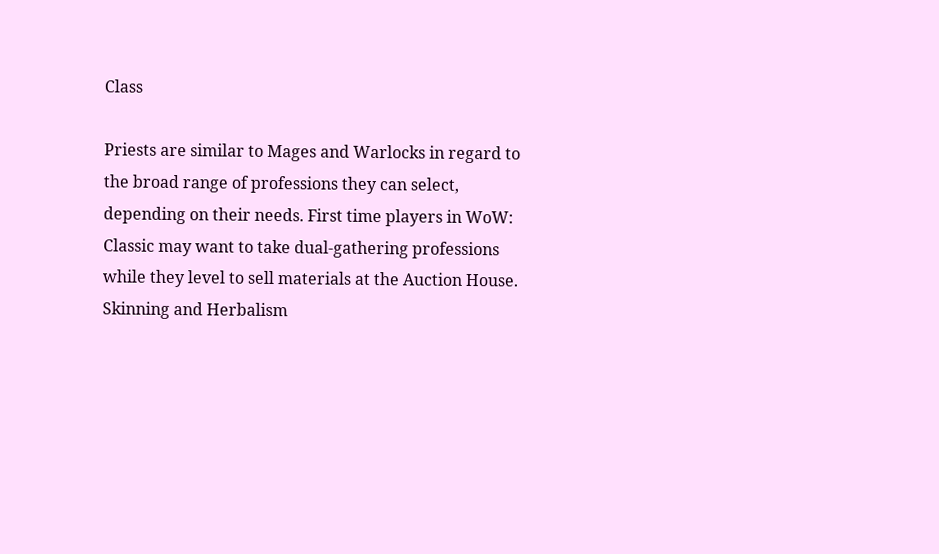Class

Priests are similar to Mages and Warlocks in regard to the broad range of professions they can select, depending on their needs. First time players in WoW: Classic may want to take dual-gathering professions while they level to sell materials at the Auction House. Skinning and Herbalism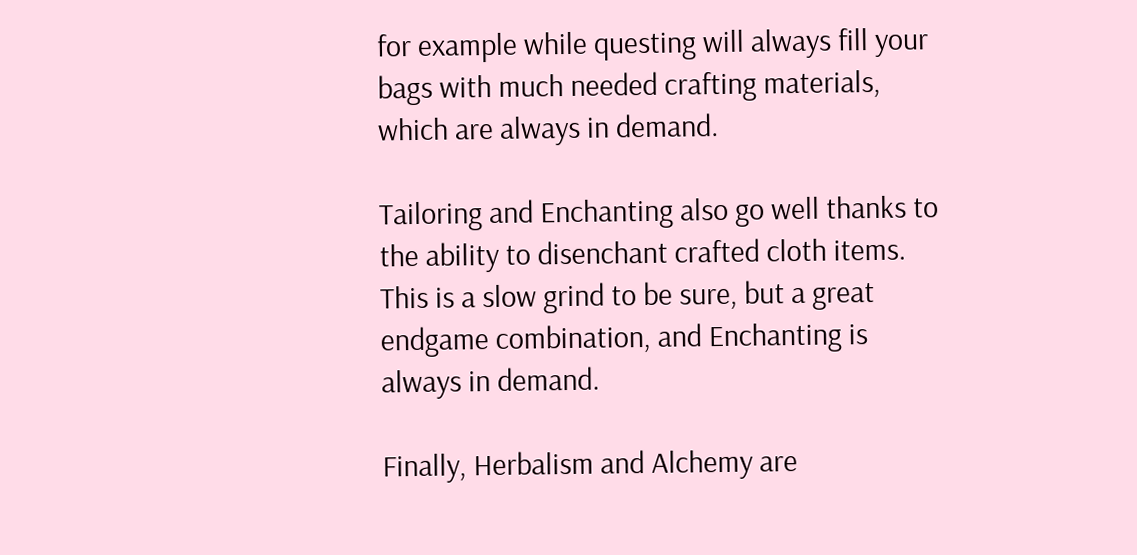for example while questing will always fill your bags with much needed crafting materials, which are always in demand.

Tailoring and Enchanting also go well thanks to the ability to disenchant crafted cloth items. This is a slow grind to be sure, but a great endgame combination, and Enchanting is always in demand.

Finally, Herbalism and Alchemy are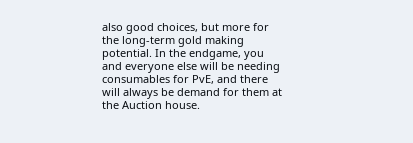also good choices, but more for the long-term gold making potential. In the endgame, you and everyone else will be needing consumables for PvE, and there will always be demand for them at the Auction house.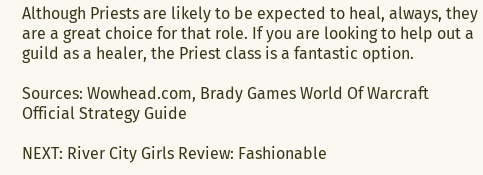Although Priests are likely to be expected to heal, always, they are a great choice for that role. If you are looking to help out a guild as a healer, the Priest class is a fantastic option.

Sources: Wowhead.com, Brady Games World Of Warcraft Official Strategy Guide

NEXT: River City Girls Review: Fashionable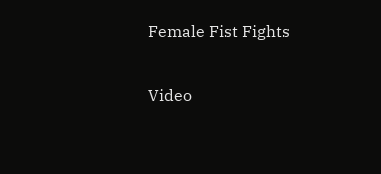Female Fist Fights

Video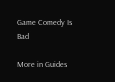Game Comedy Is Bad

More in Guides